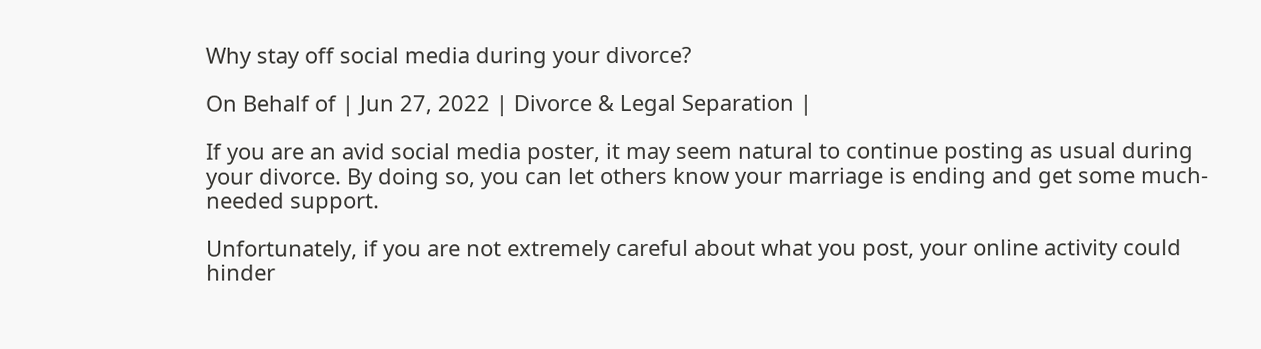Why stay off social media during your divorce?

On Behalf of | Jun 27, 2022 | Divorce & Legal Separation |

If you are an avid social media poster, it may seem natural to continue posting as usual during your divorce. By doing so, you can let others know your marriage is ending and get some much-needed support.

Unfortunately, if you are not extremely careful about what you post, your online activity could hinder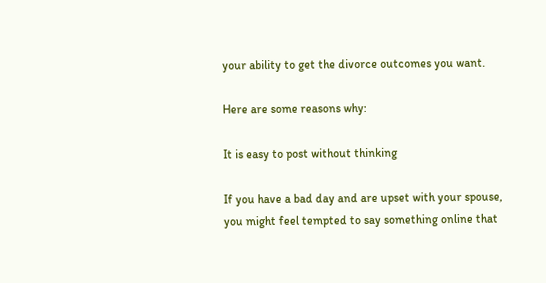your ability to get the divorce outcomes you want.

Here are some reasons why:

It is easy to post without thinking

If you have a bad day and are upset with your spouse, you might feel tempted to say something online that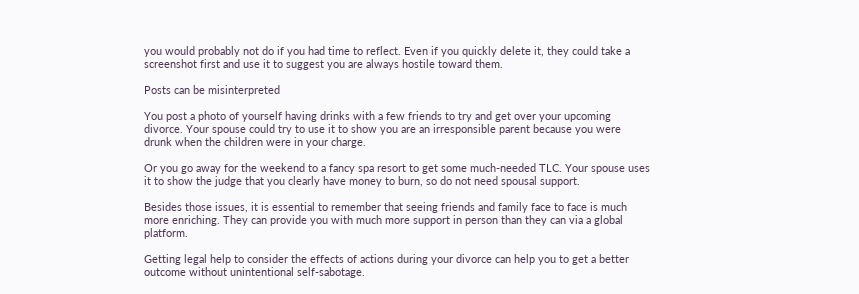you would probably not do if you had time to reflect. Even if you quickly delete it, they could take a screenshot first and use it to suggest you are always hostile toward them.

Posts can be misinterpreted

You post a photo of yourself having drinks with a few friends to try and get over your upcoming divorce. Your spouse could try to use it to show you are an irresponsible parent because you were drunk when the children were in your charge.

Or you go away for the weekend to a fancy spa resort to get some much-needed TLC. Your spouse uses it to show the judge that you clearly have money to burn, so do not need spousal support.

Besides those issues, it is essential to remember that seeing friends and family face to face is much more enriching. They can provide you with much more support in person than they can via a global platform.

Getting legal help to consider the effects of actions during your divorce can help you to get a better outcome without unintentional self-sabotage.